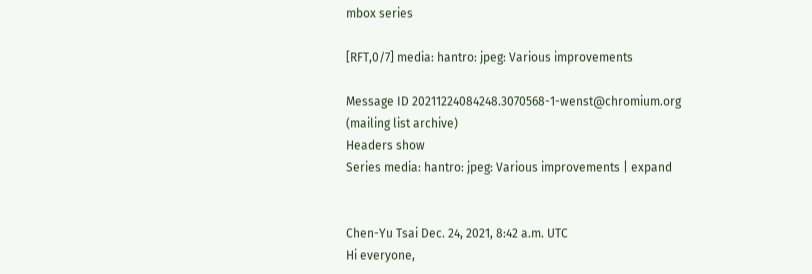mbox series

[RFT,0/7] media: hantro: jpeg: Various improvements

Message ID 20211224084248.3070568-1-wenst@chromium.org (mailing list archive)
Headers show
Series media: hantro: jpeg: Various improvements | expand


Chen-Yu Tsai Dec. 24, 2021, 8:42 a.m. UTC
Hi everyone,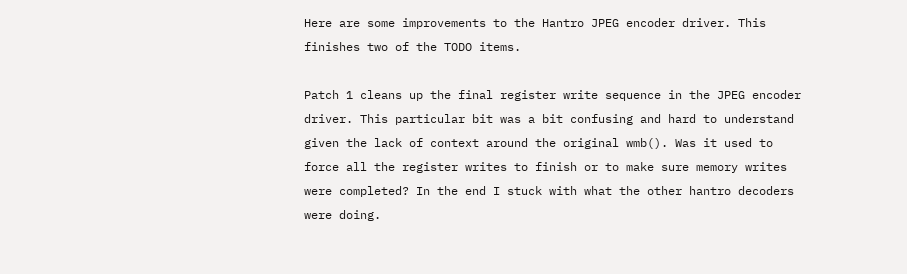Here are some improvements to the Hantro JPEG encoder driver. This
finishes two of the TODO items.

Patch 1 cleans up the final register write sequence in the JPEG encoder
driver. This particular bit was a bit confusing and hard to understand
given the lack of context around the original wmb(). Was it used to
force all the register writes to finish or to make sure memory writes
were completed? In the end I stuck with what the other hantro decoders
were doing.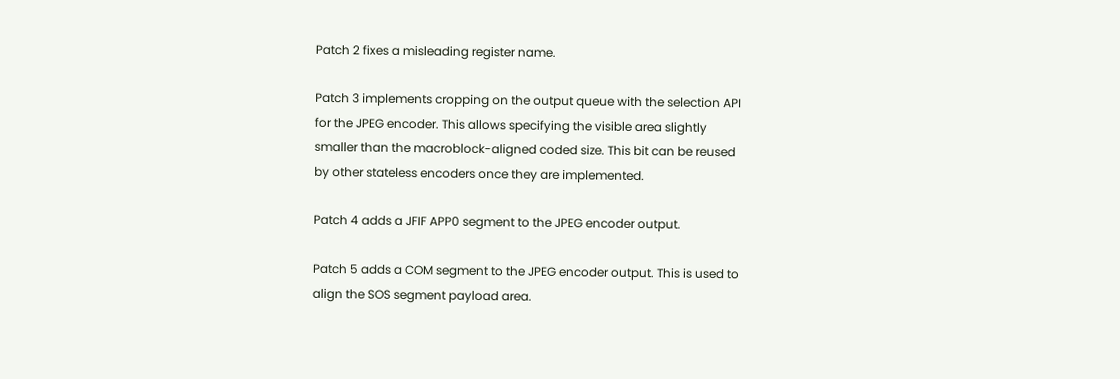Patch 2 fixes a misleading register name.

Patch 3 implements cropping on the output queue with the selection API
for the JPEG encoder. This allows specifying the visible area slightly
smaller than the macroblock-aligned coded size. This bit can be reused
by other stateless encoders once they are implemented.

Patch 4 adds a JFIF APP0 segment to the JPEG encoder output.

Patch 5 adds a COM segment to the JPEG encoder output. This is used to
align the SOS segment payload area.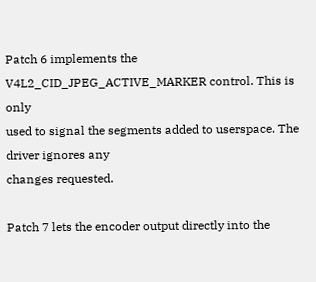Patch 6 implements the V4L2_CID_JPEG_ACTIVE_MARKER control. This is only
used to signal the segments added to userspace. The driver ignores any
changes requested.

Patch 7 lets the encoder output directly into the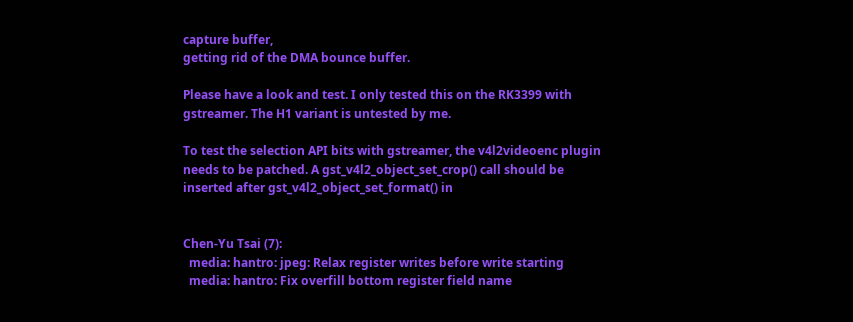capture buffer,
getting rid of the DMA bounce buffer.

Please have a look and test. I only tested this on the RK3399 with
gstreamer. The H1 variant is untested by me.

To test the selection API bits with gstreamer, the v4l2videoenc plugin
needs to be patched. A gst_v4l2_object_set_crop() call should be
inserted after gst_v4l2_object_set_format() in


Chen-Yu Tsai (7):
  media: hantro: jpeg: Relax register writes before write starting
  media: hantro: Fix overfill bottom register field name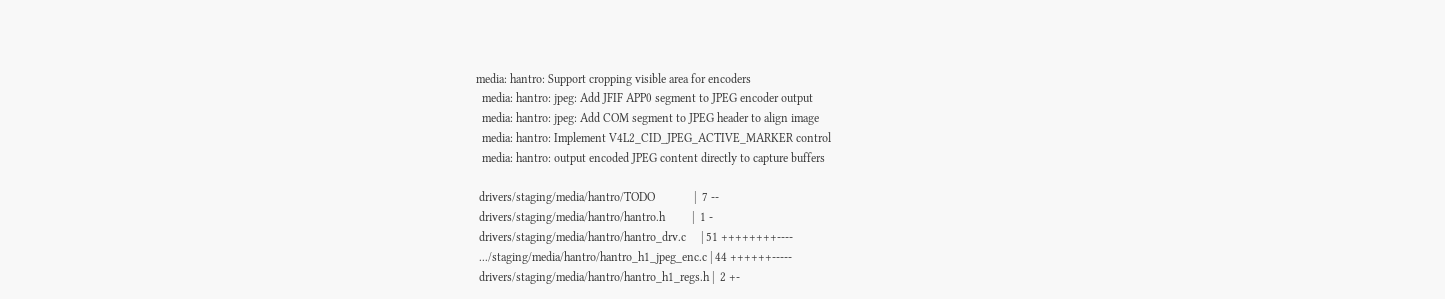media: hantro: Support cropping visible area for encoders
  media: hantro: jpeg: Add JFIF APP0 segment to JPEG encoder output
  media: hantro: jpeg: Add COM segment to JPEG header to align image
  media: hantro: Implement V4L2_CID_JPEG_ACTIVE_MARKER control
  media: hantro: output encoded JPEG content directly to capture buffers

 drivers/staging/media/hantro/TODO             |  7 --
 drivers/staging/media/hantro/hantro.h         |  1 -
 drivers/staging/media/hantro/hantro_drv.c     | 51 ++++++++----
 .../staging/media/hantro/hantro_h1_jpeg_enc.c | 44 ++++++-----
 drivers/staging/media/hantro/hantro_h1_regs.h |  2 +-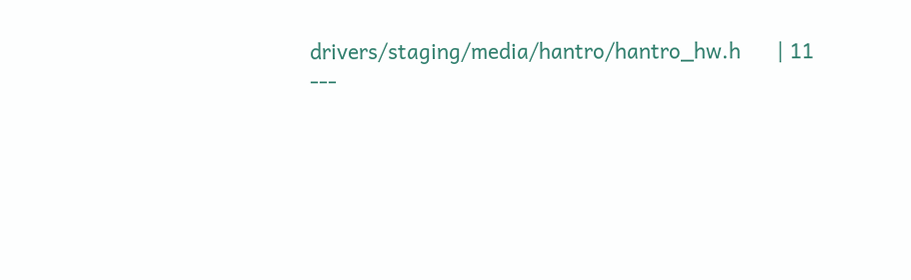drivers/staging/media/hantro/hantro_hw.h      | 11 ---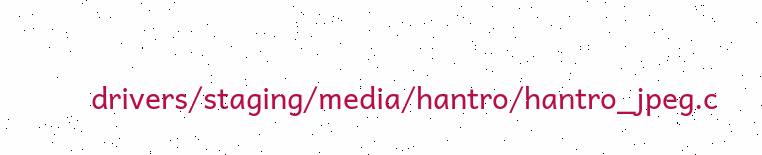drivers/staging/media/hantro/hantro_jpeg.c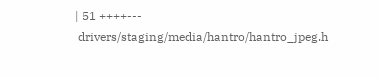| 51 ++++---
 drivers/staging/media/hantro/hantro_jpeg.h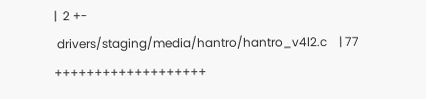|  2 +-
 drivers/staging/media/hantro/hantro_v4l2.c    | 77 +++++++++++++++++++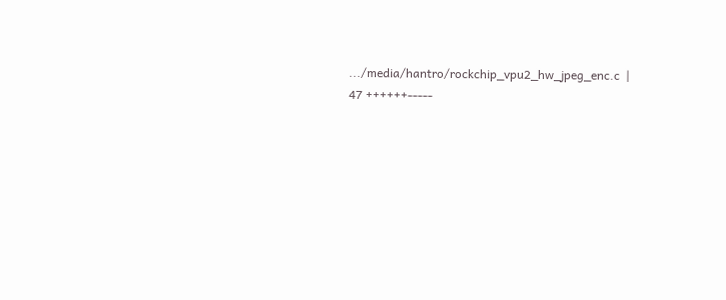.../media/hantro/rockchip_vpu2_hw_jpeg_enc.c  | 47 ++++++-----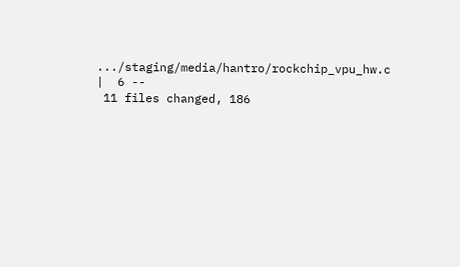.../staging/media/hantro/rockchip_vpu_hw.c    |  6 --
 11 files changed, 186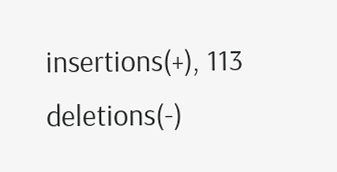insertions(+), 113 deletions(-)